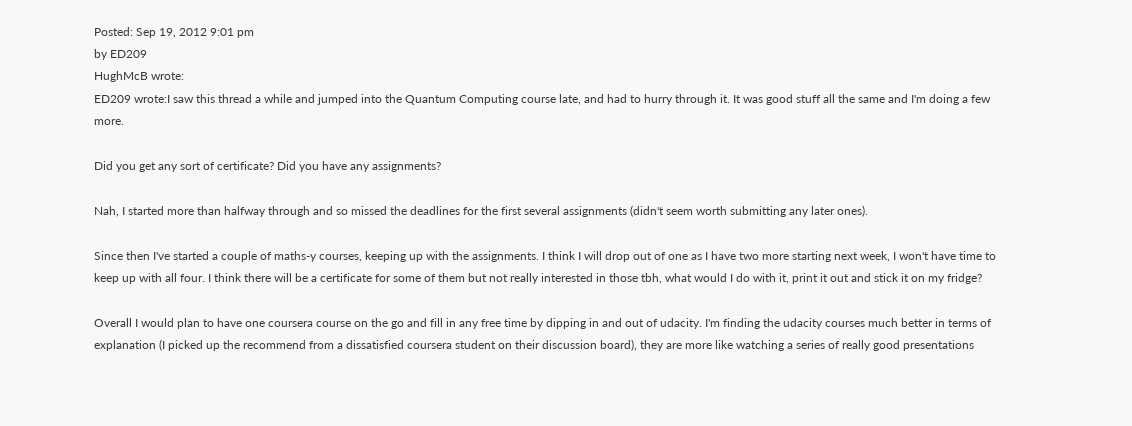Posted: Sep 19, 2012 9:01 pm
by ED209
HughMcB wrote:
ED209 wrote:I saw this thread a while and jumped into the Quantum Computing course late, and had to hurry through it. It was good stuff all the same and I'm doing a few more.

Did you get any sort of certificate? Did you have any assignments?

Nah, I started more than halfway through and so missed the deadlines for the first several assignments (didn't seem worth submitting any later ones).

Since then I've started a couple of maths-y courses, keeping up with the assignments. I think I will drop out of one as I have two more starting next week, I won't have time to keep up with all four. I think there will be a certificate for some of them but not really interested in those tbh, what would I do with it, print it out and stick it on my fridge?

Overall I would plan to have one coursera course on the go and fill in any free time by dipping in and out of udacity. I'm finding the udacity courses much better in terms of explanation (I picked up the recommend from a dissatisfied coursera student on their discussion board), they are more like watching a series of really good presentations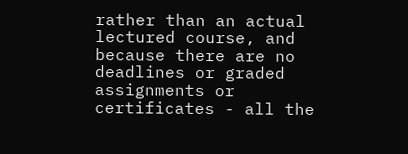rather than an actual lectured course, and because there are no deadlines or graded assignments or certificates - all the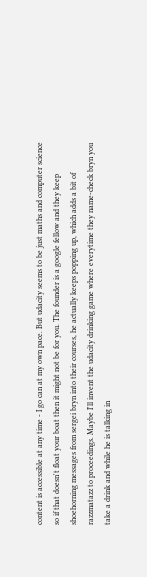content is accessible at any time - I go can at my own pace. But udacity seems to be just maths and computer science so if that doesn't float your boat then it might not be for you. The founder is a google fellow and they keep shoehorning messages from sergei bryn into their courses, he actually keeps popping up, which adds a bit of razzmatazz to proceedings. Maybe I'll invent the udacity drinking game where everytime they name-check bryn you take a drink and while he is talking in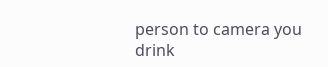person to camera you drink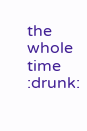the whole time :drunk: